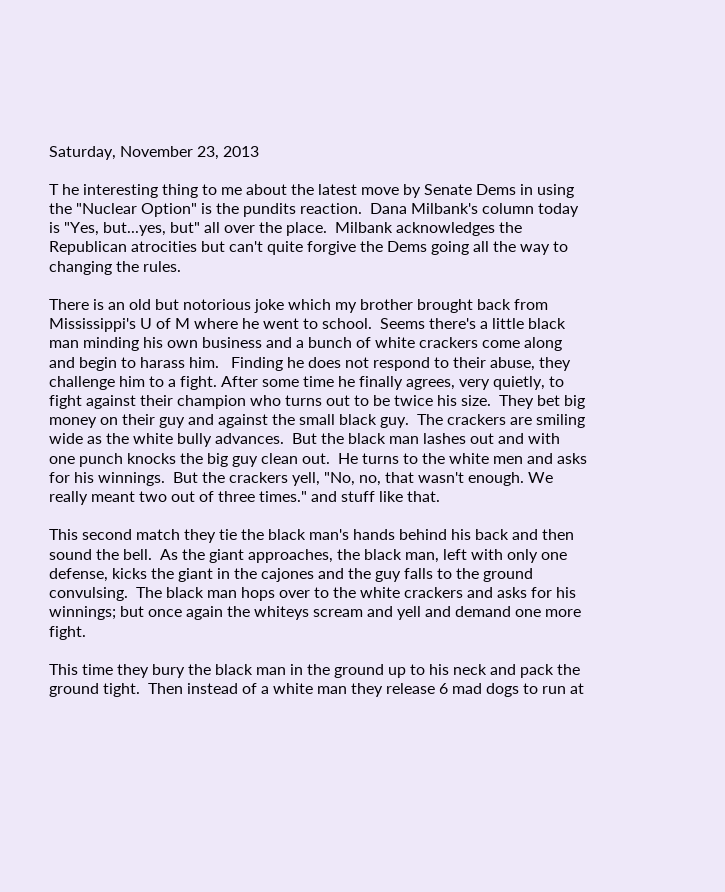Saturday, November 23, 2013

T he interesting thing to me about the latest move by Senate Dems in using the "Nuclear Option" is the pundits reaction.  Dana Milbank's column today is "Yes, but...yes, but" all over the place.  Milbank acknowledges the Republican atrocities but can't quite forgive the Dems going all the way to changing the rules.

There is an old but notorious joke which my brother brought back from Mississippi's U of M where he went to school.  Seems there's a little black man minding his own business and a bunch of white crackers come along and begin to harass him.   Finding he does not respond to their abuse, they challenge him to a fight. After some time he finally agrees, very quietly, to fight against their champion who turns out to be twice his size.  They bet big money on their guy and against the small black guy.  The crackers are smiling wide as the white bully advances.  But the black man lashes out and with one punch knocks the big guy clean out.  He turns to the white men and asks for his winnings.  But the crackers yell, "No, no, that wasn't enough. We really meant two out of three times." and stuff like that.

This second match they tie the black man's hands behind his back and then sound the bell.  As the giant approaches, the black man, left with only one defense, kicks the giant in the cajones and the guy falls to the ground convulsing.  The black man hops over to the white crackers and asks for his winnings; but once again the whiteys scream and yell and demand one more fight.

This time they bury the black man in the ground up to his neck and pack the ground tight.  Then instead of a white man they release 6 mad dogs to run at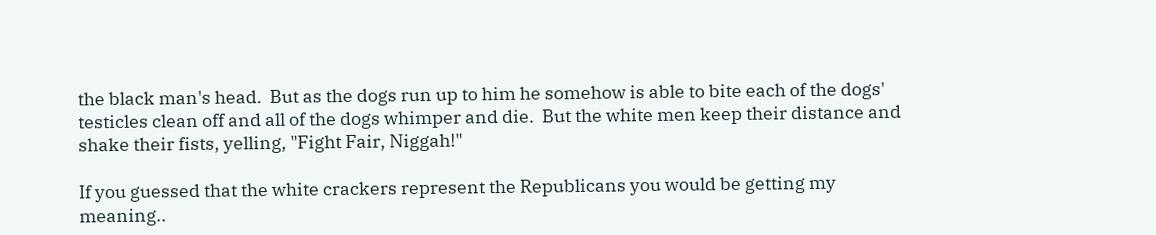the black man's head.  But as the dogs run up to him he somehow is able to bite each of the dogs' testicles clean off and all of the dogs whimper and die.  But the white men keep their distance and shake their fists, yelling, "Fight Fair, Niggah!"

If you guessed that the white crackers represent the Republicans you would be getting my meaning..